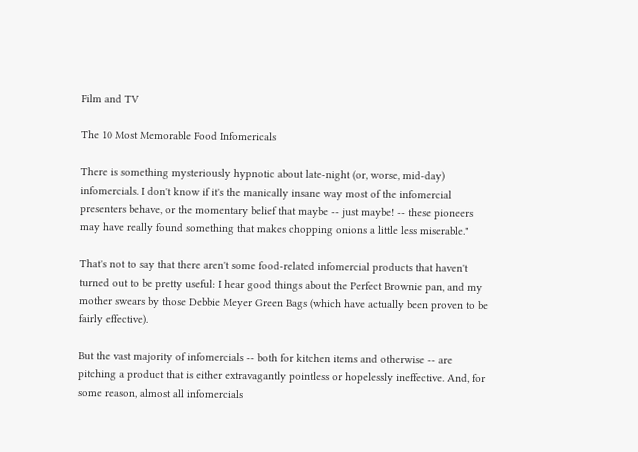Film and TV

The 10 Most Memorable Food Infomericals

There is something mysteriously hypnotic about late-night (or, worse, mid-day) infomercials. I don't know if it's the manically insane way most of the infomercial presenters behave, or the momentary belief that maybe -- just maybe! -- these pioneers may have really found something that makes chopping onions a little less miserable."

That's not to say that there aren't some food-related infomercial products that haven't turned out to be pretty useful: I hear good things about the Perfect Brownie pan, and my mother swears by those Debbie Meyer Green Bags (which have actually been proven to be fairly effective).

But the vast majority of infomercials -- both for kitchen items and otherwise -- are pitching a product that is either extravagantly pointless or hopelessly ineffective. And, for some reason, almost all infomercials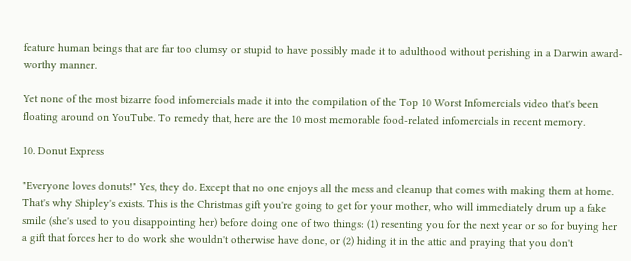feature human beings that are far too clumsy or stupid to have possibly made it to adulthood without perishing in a Darwin award-worthy manner.

Yet none of the most bizarre food infomercials made it into the compilation of the Top 10 Worst Infomercials video that's been floating around on YouTube. To remedy that, here are the 10 most memorable food-related infomercials in recent memory.

10. Donut Express

"Everyone loves donuts!" Yes, they do. Except that no one enjoys all the mess and cleanup that comes with making them at home. That's why Shipley's exists. This is the Christmas gift you're going to get for your mother, who will immediately drum up a fake smile (she's used to you disappointing her) before doing one of two things: (1) resenting you for the next year or so for buying her a gift that forces her to do work she wouldn't otherwise have done, or (2) hiding it in the attic and praying that you don't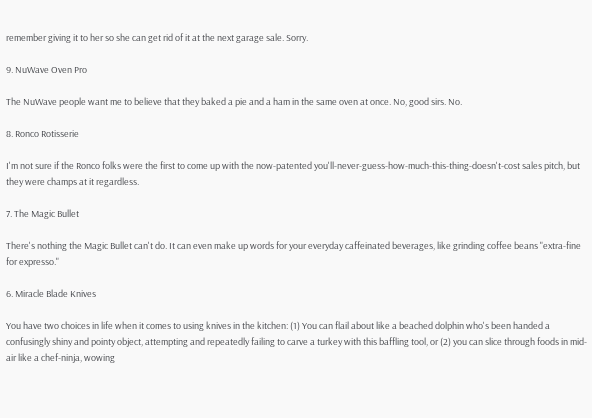remember giving it to her so she can get rid of it at the next garage sale. Sorry.

9. NuWave Oven Pro

The NuWave people want me to believe that they baked a pie and a ham in the same oven at once. No, good sirs. No.

8. Ronco Rotisserie

I'm not sure if the Ronco folks were the first to come up with the now-patented you'll-never-guess-how-much-this-thing-doesn't-cost sales pitch, but they were champs at it regardless.

7. The Magic Bullet

There's nothing the Magic Bullet can't do. It can even make up words for your everyday caffeinated beverages, like grinding coffee beans "extra-fine for expresso."

6. Miracle Blade Knives

You have two choices in life when it comes to using knives in the kitchen: (1) You can flail about like a beached dolphin who's been handed a confusingly shiny and pointy object, attempting and repeatedly failing to carve a turkey with this baffling tool, or (2) you can slice through foods in mid-air like a chef-ninja, wowing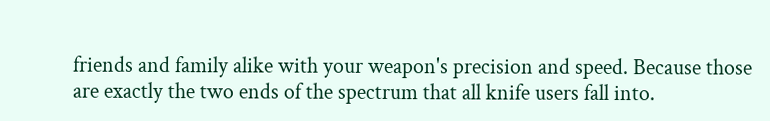friends and family alike with your weapon's precision and speed. Because those are exactly the two ends of the spectrum that all knife users fall into.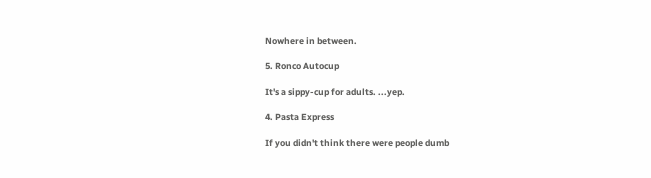Nowhere in between.

5. Ronco Autocup

It's a sippy-cup for adults. ...yep.

4. Pasta Express

If you didn't think there were people dumb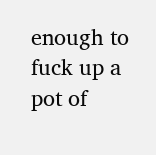enough to fuck up a pot of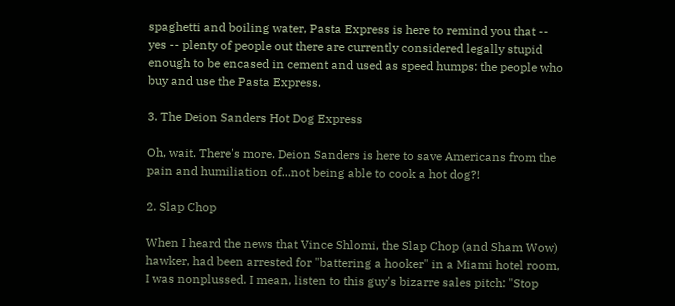spaghetti and boiling water, Pasta Express is here to remind you that -- yes -- plenty of people out there are currently considered legally stupid enough to be encased in cement and used as speed humps: the people who buy and use the Pasta Express.

3. The Deion Sanders Hot Dog Express

Oh, wait. There's more. Deion Sanders is here to save Americans from the pain and humiliation of...not being able to cook a hot dog?!

2. Slap Chop

When I heard the news that Vince Shlomi, the Slap Chop (and Sham Wow) hawker, had been arrested for "battering a hooker" in a Miami hotel room, I was nonplussed. I mean, listen to this guy's bizarre sales pitch: "Stop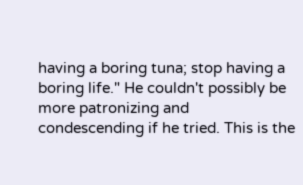having a boring tuna; stop having a boring life." He couldn't possibly be more patronizing and condescending if he tried. This is the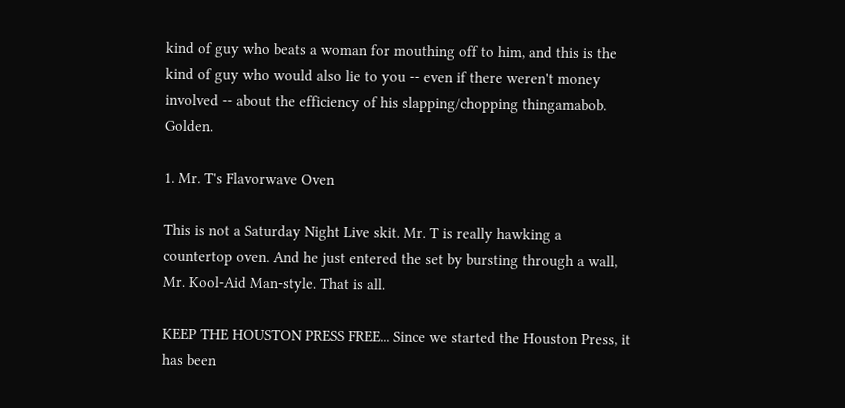kind of guy who beats a woman for mouthing off to him, and this is the kind of guy who would also lie to you -- even if there weren't money involved -- about the efficiency of his slapping/chopping thingamabob. Golden.

1. Mr. T's Flavorwave Oven

This is not a Saturday Night Live skit. Mr. T is really hawking a countertop oven. And he just entered the set by bursting through a wall, Mr. Kool-Aid Man-style. That is all.

KEEP THE HOUSTON PRESS FREE... Since we started the Houston Press, it has been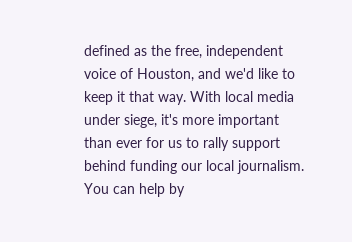defined as the free, independent voice of Houston, and we'd like to keep it that way. With local media under siege, it's more important than ever for us to rally support behind funding our local journalism. You can help by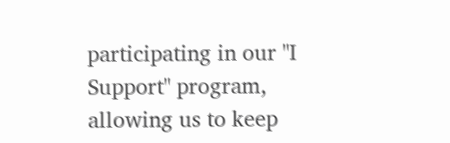participating in our "I Support" program, allowing us to keep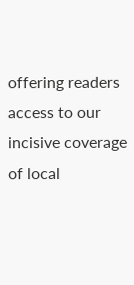offering readers access to our incisive coverage of local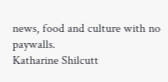news, food and culture with no paywalls.
Katharine Shilcutt